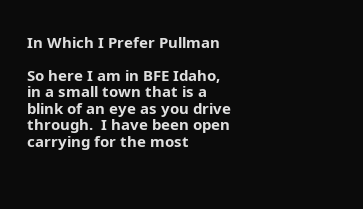In Which I Prefer Pullman

So here I am in BFE Idaho, in a small town that is a blink of an eye as you drive through.  I have been open carrying for the most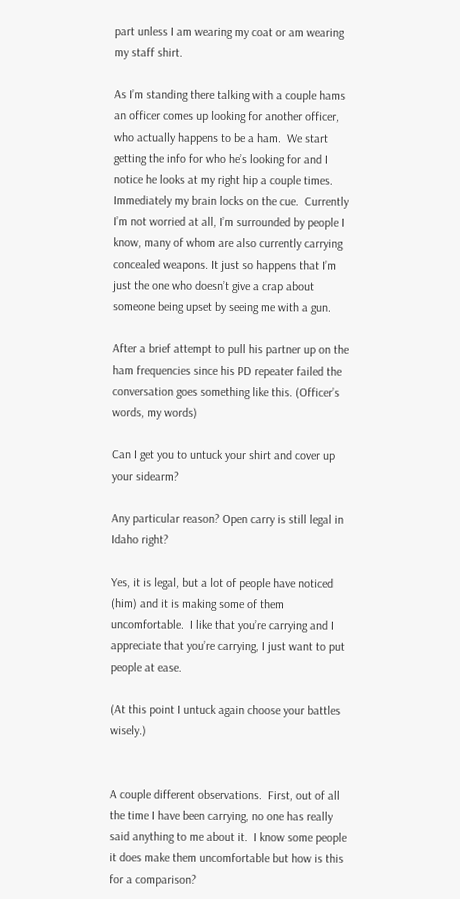part unless I am wearing my coat or am wearing my staff shirt.

As I’m standing there talking with a couple hams an officer comes up looking for another officer, who actually happens to be a ham.  We start getting the info for who he’s looking for and I notice he looks at my right hip a couple times.  Immediately my brain locks on the cue.  Currently I’m not worried at all, I’m surrounded by people I know, many of whom are also currently carrying concealed weapons. It just so happens that I’m just the one who doesn’t give a crap about someone being upset by seeing me with a gun.

After a brief attempt to pull his partner up on the ham frequencies since his PD repeater failed the conversation goes something like this. (Officer’s words, my words)

Can I get you to untuck your shirt and cover up your sidearm?

Any particular reason? Open carry is still legal in Idaho right?

Yes, it is legal, but a lot of people have noticed (him) and it is making some of them uncomfortable.  I like that you’re carrying and I appreciate that you’re carrying, I just want to put people at ease.

(At this point I untuck again choose your battles wisely.)


A couple different observations.  First, out of all the time I have been carrying, no one has really said anything to me about it.  I know some people it does make them uncomfortable but how is this for a comparison?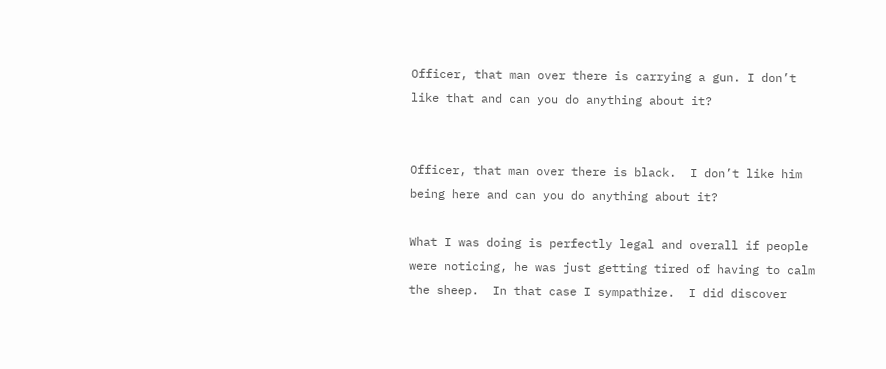Officer, that man over there is carrying a gun. I don’t like that and can you do anything about it?


Officer, that man over there is black.  I don’t like him being here and can you do anything about it?

What I was doing is perfectly legal and overall if people were noticing, he was just getting tired of having to calm the sheep.  In that case I sympathize.  I did discover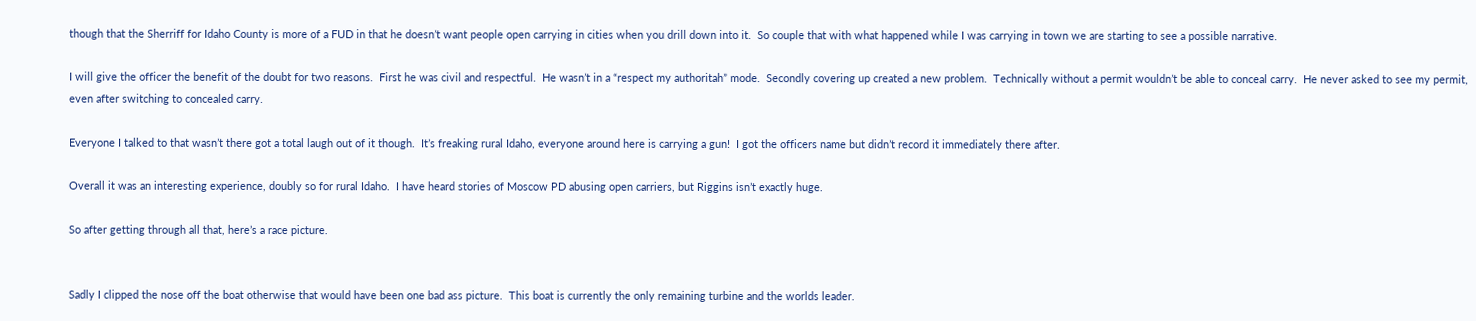though that the Sherriff for Idaho County is more of a FUD in that he doesn’t want people open carrying in cities when you drill down into it.  So couple that with what happened while I was carrying in town we are starting to see a possible narrative.

I will give the officer the benefit of the doubt for two reasons.  First he was civil and respectful.  He wasn’t in a “respect my authoritah” mode.  Secondly covering up created a new problem.  Technically without a permit wouldn’t be able to conceal carry.  He never asked to see my permit, even after switching to concealed carry.

Everyone I talked to that wasn’t there got a total laugh out of it though.  It’s freaking rural Idaho, everyone around here is carrying a gun!  I got the officers name but didn’t record it immediately there after.

Overall it was an interesting experience, doubly so for rural Idaho.  I have heard stories of Moscow PD abusing open carriers, but Riggins isn’t exactly huge.

So after getting through all that, here’s a race picture.


Sadly I clipped the nose off the boat otherwise that would have been one bad ass picture.  This boat is currently the only remaining turbine and the worlds leader.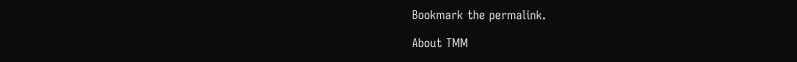Bookmark the permalink.

About TMM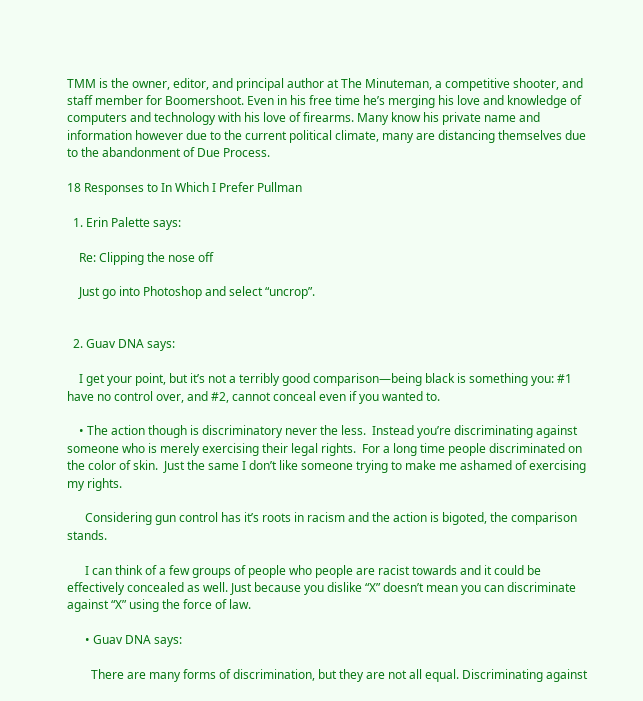TMM is the owner, editor, and principal author at The Minuteman, a competitive shooter, and staff member for Boomershoot. Even in his free time he’s merging his love and knowledge of computers and technology with his love of firearms. Many know his private name and information however due to the current political climate, many are distancing themselves due to the abandonment of Due Process.

18 Responses to In Which I Prefer Pullman

  1. Erin Palette says:

    Re: Clipping the nose off

    Just go into Photoshop and select “uncrop”.


  2. Guav DNA says:

    I get your point, but it’s not a terribly good comparison—being black is something you: #1 have no control over, and #2, cannot conceal even if you wanted to.

    • The action though is discriminatory never the less.  Instead you’re discriminating against someone who is merely exercising their legal rights.  For a long time people discriminated on the color of skin.  Just the same I don’t like someone trying to make me ashamed of exercising my rights.

      Considering gun control has it’s roots in racism and the action is bigoted, the comparison stands.

      I can think of a few groups of people who people are racist towards and it could be effectively concealed as well. Just because you dislike “X” doesn’t mean you can discriminate against “X” using the force of law.

      • Guav DNA says:

        There are many forms of discrimination, but they are not all equal. Discriminating against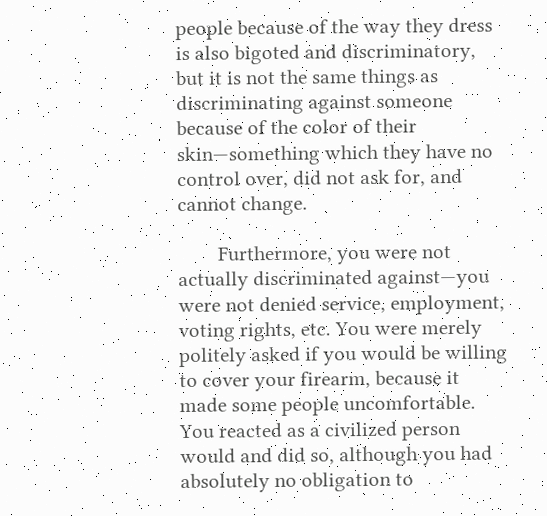people because of the way they dress is also bigoted and discriminatory, but it is not the same things as discriminating against someone because of the color of their skin—something which they have no control over, did not ask for, and cannot change.

        Furthermore, you were not actually discriminated against—you were not denied service, employment, voting rights, etc. You were merely politely asked if you would be willing to cover your firearm, because it made some people uncomfortable. You reacted as a civilized person would and did so, although you had absolutely no obligation to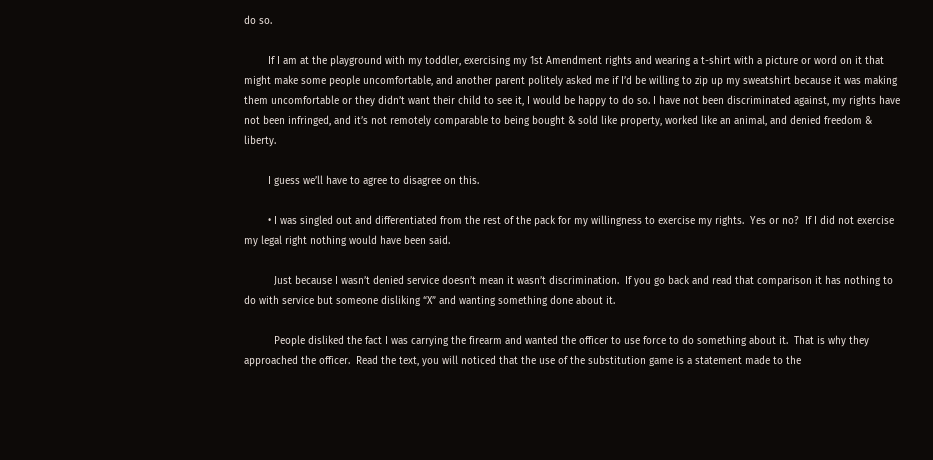do so.

        If I am at the playground with my toddler, exercising my 1st Amendment rights and wearing a t-shirt with a picture or word on it that might make some people uncomfortable, and another parent politely asked me if I’d be willing to zip up my sweatshirt because it was making them uncomfortable or they didn’t want their child to see it, I would be happy to do so. I have not been discriminated against, my rights have not been infringed, and it’s not remotely comparable to being bought & sold like property, worked like an animal, and denied freedom & liberty.

        I guess we’ll have to agree to disagree on this.

        • I was singled out and differentiated from the rest of the pack for my willingness to exercise my rights.  Yes or no?  If I did not exercise my legal right nothing would have been said.

          Just because I wasn’t denied service doesn’t mean it wasn’t discrimination.  If you go back and read that comparison it has nothing to do with service but someone disliking “X” and wanting something done about it.

          People disliked the fact I was carrying the firearm and wanted the officer to use force to do something about it.  That is why they approached the officer.  Read the text, you will noticed that the use of the substitution game is a statement made to the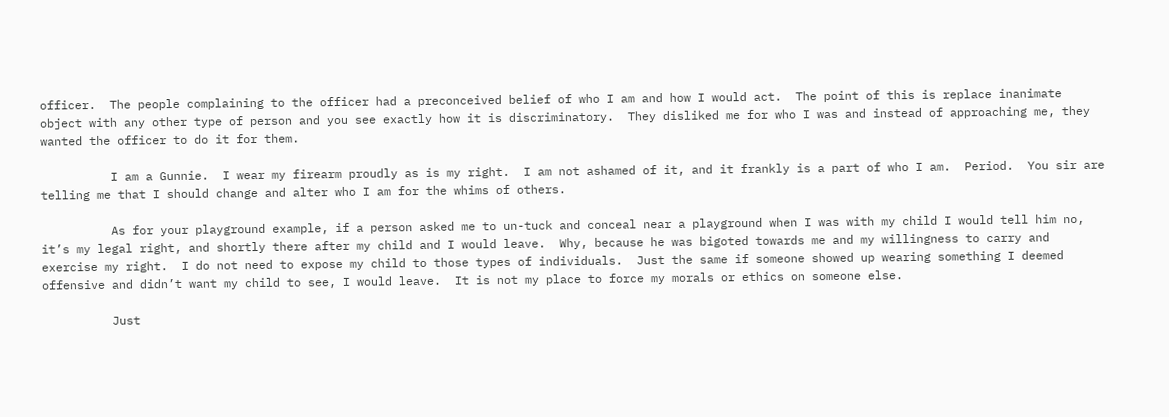officer.  The people complaining to the officer had a preconceived belief of who I am and how I would act.  The point of this is replace inanimate object with any other type of person and you see exactly how it is discriminatory.  They disliked me for who I was and instead of approaching me, they wanted the officer to do it for them.

          I am a Gunnie.  I wear my firearm proudly as is my right.  I am not ashamed of it, and it frankly is a part of who I am.  Period.  You sir are telling me that I should change and alter who I am for the whims of others.

          As for your playground example, if a person asked me to un-tuck and conceal near a playground when I was with my child I would tell him no, it’s my legal right, and shortly there after my child and I would leave.  Why, because he was bigoted towards me and my willingness to carry and exercise my right.  I do not need to expose my child to those types of individuals.  Just the same if someone showed up wearing something I deemed offensive and didn’t want my child to see, I would leave.  It is not my place to force my morals or ethics on someone else.

          Just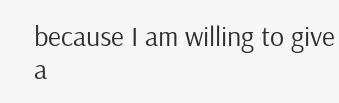because I am willing to give a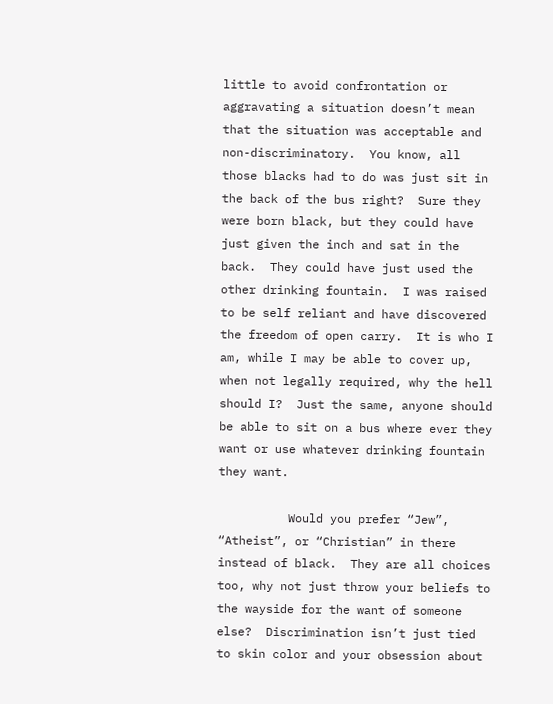little to avoid confrontation or aggravating a situation doesn’t mean that the situation was acceptable and non-discriminatory.  You know, all those blacks had to do was just sit in the back of the bus right?  Sure they were born black, but they could have just given the inch and sat in the back.  They could have just used the other drinking fountain.  I was raised to be self reliant and have discovered the freedom of open carry.  It is who I am, while I may be able to cover up, when not legally required, why the hell should I?  Just the same, anyone should be able to sit on a bus where ever they want or use whatever drinking fountain they want.

          Would you prefer “Jew”, “Atheist”, or “Christian” in there instead of black.  They are all choices too, why not just throw your beliefs to the wayside for the want of someone else?  Discrimination isn’t just tied to skin color and your obsession about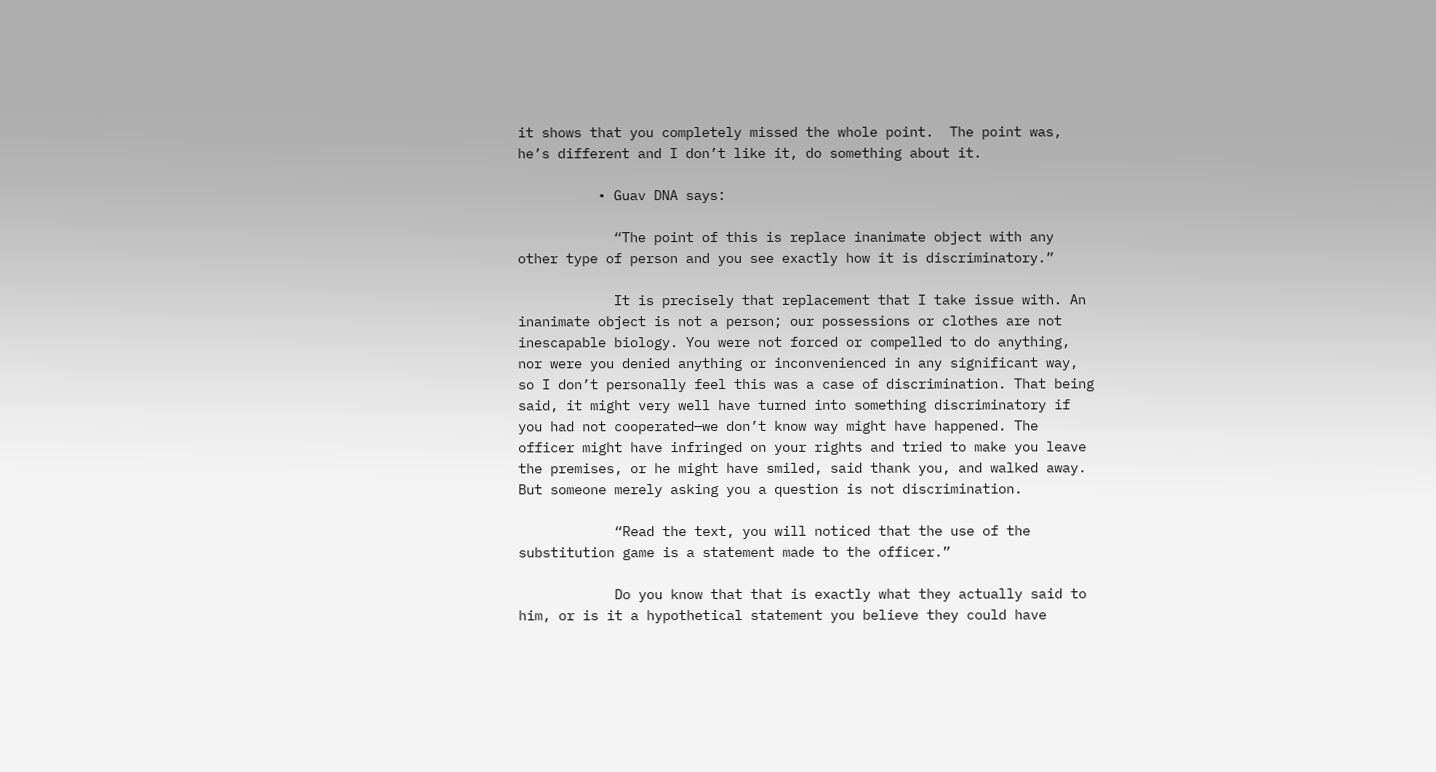it shows that you completely missed the whole point.  The point was, he’s different and I don’t like it, do something about it.

          • Guav DNA says:

            “The point of this is replace inanimate object with any other type of person and you see exactly how it is discriminatory.”

            It is precisely that replacement that I take issue with. An inanimate object is not a person; our possessions or clothes are not inescapable biology. You were not forced or compelled to do anything, nor were you denied anything or inconvenienced in any significant way, so I don’t personally feel this was a case of discrimination. That being said, it might very well have turned into something discriminatory if you had not cooperated—we don’t know way might have happened. The officer might have infringed on your rights and tried to make you leave the premises, or he might have smiled, said thank you, and walked away. But someone merely asking you a question is not discrimination.

            “Read the text, you will noticed that the use of the substitution game is a statement made to the officer.”

            Do you know that that is exactly what they actually said to him, or is it a hypothetical statement you believe they could have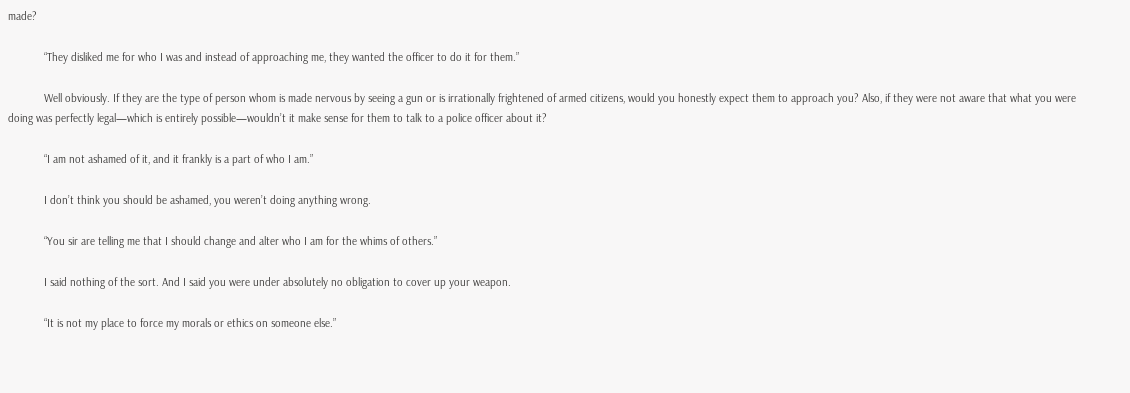made?

            “They disliked me for who I was and instead of approaching me, they wanted the officer to do it for them.”

            Well obviously. If they are the type of person whom is made nervous by seeing a gun or is irrationally frightened of armed citizens, would you honestly expect them to approach you? Also, if they were not aware that what you were doing was perfectly legal—which is entirely possible—wouldn’t it make sense for them to talk to a police officer about it?

            “I am not ashamed of it, and it frankly is a part of who I am.”

            I don’t think you should be ashamed, you weren’t doing anything wrong.

            “You sir are telling me that I should change and alter who I am for the whims of others.”

            I said nothing of the sort. And I said you were under absolutely no obligation to cover up your weapon.

            “It is not my place to force my morals or ethics on someone else.”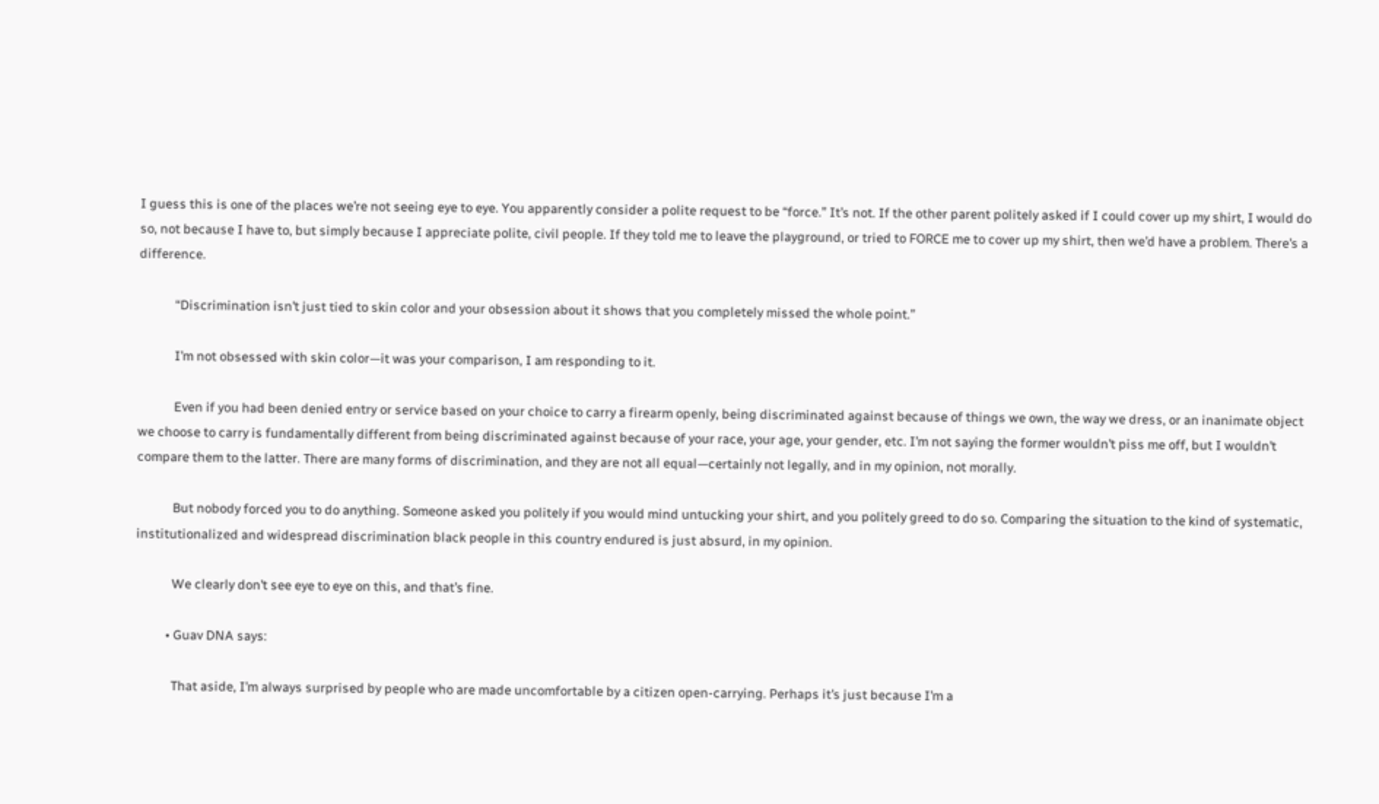I guess this is one of the places we’re not seeing eye to eye. You apparently consider a polite request to be “force.” It’s not. If the other parent politely asked if I could cover up my shirt, I would do so, not because I have to, but simply because I appreciate polite, civil people. If they told me to leave the playground, or tried to FORCE me to cover up my shirt, then we’d have a problem. There’s a difference.

            “Discrimination isn’t just tied to skin color and your obsession about it shows that you completely missed the whole point.”

            I’m not obsessed with skin color—it was your comparison, I am responding to it.

            Even if you had been denied entry or service based on your choice to carry a firearm openly, being discriminated against because of things we own, the way we dress, or an inanimate object we choose to carry is fundamentally different from being discriminated against because of your race, your age, your gender, etc. I’m not saying the former wouldn’t piss me off, but I wouldn’t compare them to the latter. There are many forms of discrimination, and they are not all equal—certainly not legally, and in my opinion, not morally.

            But nobody forced you to do anything. Someone asked you politely if you would mind untucking your shirt, and you politely greed to do so. Comparing the situation to the kind of systematic, institutionalized and widespread discrimination black people in this country endured is just absurd, in my opinion.

            We clearly don’t see eye to eye on this, and that’s fine.

          • Guav DNA says:

            That aside, I’m always surprised by people who are made uncomfortable by a citizen open-carrying. Perhaps it’s just because I’m a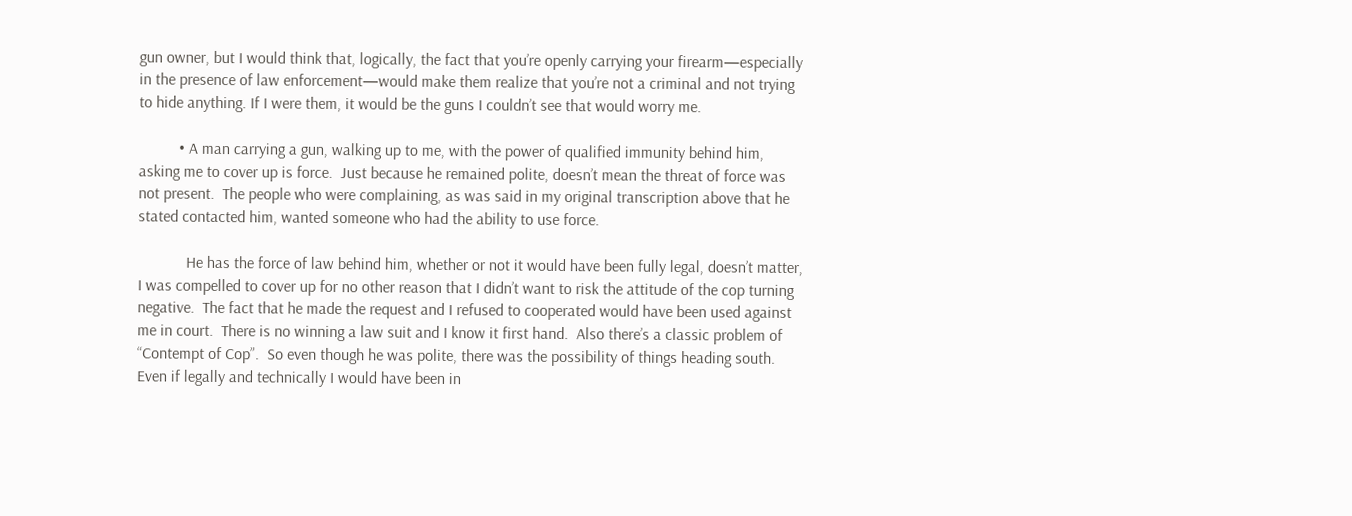gun owner, but I would think that, logically, the fact that you’re openly carrying your firearm—especially in the presence of law enforcement—would make them realize that you’re not a criminal and not trying to hide anything. If I were them, it would be the guns I couldn’t see that would worry me.

          • A man carrying a gun, walking up to me, with the power of qualified immunity behind him, asking me to cover up is force.  Just because he remained polite, doesn’t mean the threat of force was not present.  The people who were complaining, as was said in my original transcription above that he stated contacted him, wanted someone who had the ability to use force.

            He has the force of law behind him, whether or not it would have been fully legal, doesn’t matter, I was compelled to cover up for no other reason that I didn’t want to risk the attitude of the cop turning negative.  The fact that he made the request and I refused to cooperated would have been used against me in court.  There is no winning a law suit and I know it first hand.  Also there’s a classic problem of “Contempt of Cop”.  So even though he was polite, there was the possibility of things heading south.  Even if legally and technically I would have been in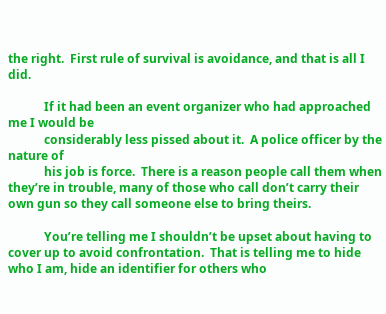the right.  First rule of survival is avoidance, and that is all I did.

            If it had been an event organizer who had approached me I would be
            considerably less pissed about it.  A police officer by the nature of
            his job is force.  There is a reason people call them when they’re in trouble, many of those who call don’t carry their own gun so they call someone else to bring theirs.

            You’re telling me I shouldn’t be upset about having to cover up to avoid confrontation.  That is telling me to hide who I am, hide an identifier for others who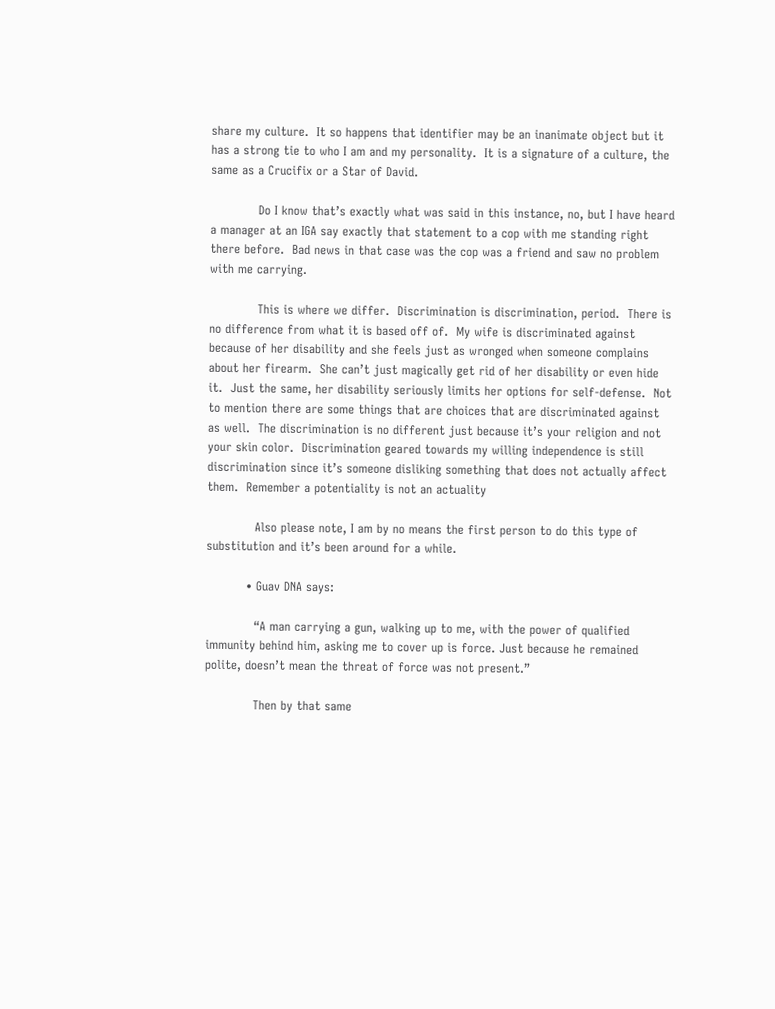share my culture.  It so happens that identifier may be an inanimate object but it has a strong tie to who I am and my personality.  It is a signature of a culture, the same as a Crucifix or a Star of David.

            Do I know that’s exactly what was said in this instance, no, but I have heard a manager at an IGA say exactly that statement to a cop with me standing right there before.  Bad news in that case was the cop was a friend and saw no problem with me carrying.

            This is where we differ.  Discrimination is discrimination, period.  There is no difference from what it is based off of.  My wife is discriminated against because of her disability and she feels just as wronged when someone complains about her firearm.  She can’t just magically get rid of her disability or even hide it.  Just the same, her disability seriously limits her options for self-defense.  Not to mention there are some things that are choices that are discriminated against as well.  The discrimination is no different just because it’s your religion and not your skin color.  Discrimination geared towards my willing independence is still discrimination since it’s someone disliking something that does not actually affect them.  Remember a potentiality is not an actuality

            Also please note, I am by no means the first person to do this type of substitution and it’s been around for a while.

          • Guav DNA says:

            “A man carrying a gun, walking up to me, with the power of qualified immunity behind him, asking me to cover up is force. Just because he remained polite, doesn’t mean the threat of force was not present.”

            Then by that same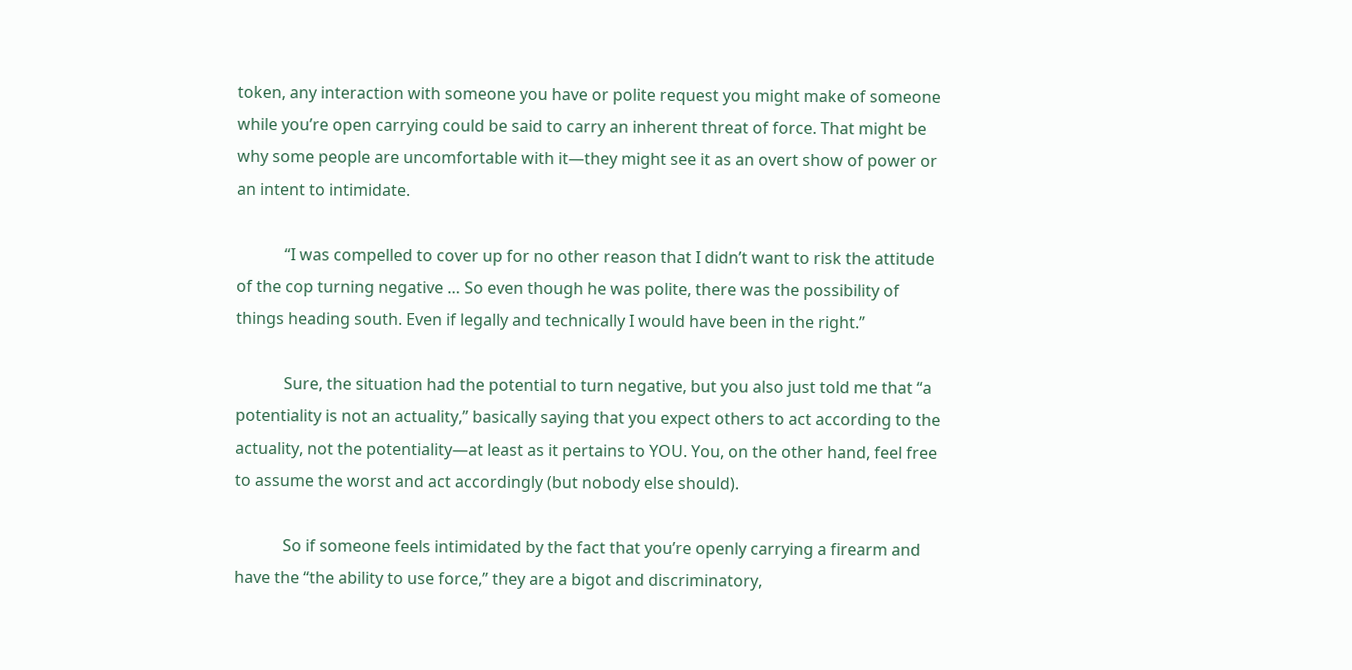token, any interaction with someone you have or polite request you might make of someone while you’re open carrying could be said to carry an inherent threat of force. That might be why some people are uncomfortable with it—they might see it as an overt show of power or an intent to intimidate.

            “I was compelled to cover up for no other reason that I didn’t want to risk the attitude of the cop turning negative … So even though he was polite, there was the possibility of things heading south. Even if legally and technically I would have been in the right.”

            Sure, the situation had the potential to turn negative, but you also just told me that “a potentiality is not an actuality,” basically saying that you expect others to act according to the actuality, not the potentiality—at least as it pertains to YOU. You, on the other hand, feel free to assume the worst and act accordingly (but nobody else should).

            So if someone feels intimidated by the fact that you’re openly carrying a firearm and have the “the ability to use force,” they are a bigot and discriminatory,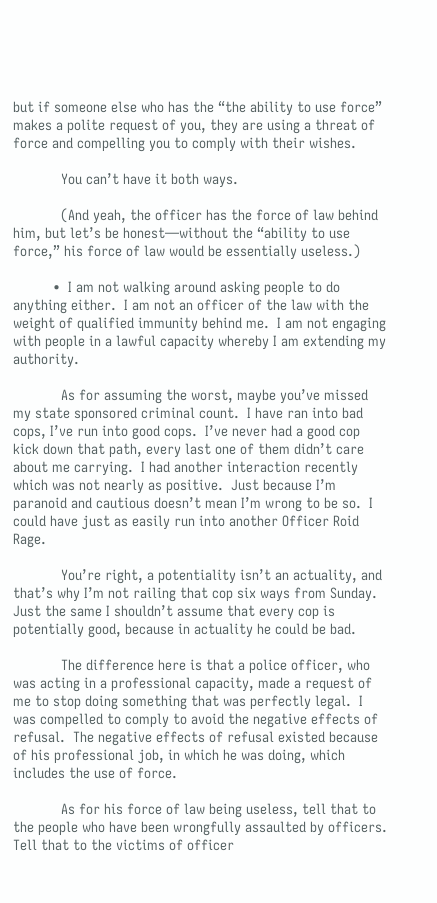but if someone else who has the “the ability to use force” makes a polite request of you, they are using a threat of force and compelling you to comply with their wishes.

            You can’t have it both ways.

            (And yeah, the officer has the force of law behind him, but let’s be honest—without the “ability to use force,” his force of law would be essentially useless.)

          •  I am not walking around asking people to do anything either.  I am not an officer of the law with the weight of qualified immunity behind me.  I am not engaging with people in a lawful capacity whereby I am extending my authority.

            As for assuming the worst, maybe you’ve missed my state sponsored criminal count.  I have ran into bad cops, I’ve run into good cops.  I’ve never had a good cop kick down that path, every last one of them didn’t care about me carrying.  I had another interaction recently which was not nearly as positive.  Just because I’m paranoid and cautious doesn’t mean I’m wrong to be so.  I could have just as easily run into another Officer Roid Rage.

            You’re right, a potentiality isn’t an actuality, and that’s why I’m not railing that cop six ways from Sunday.  Just the same I shouldn’t assume that every cop is potentially good, because in actuality he could be bad.

            The difference here is that a police officer, who was acting in a professional capacity, made a request of me to stop doing something that was perfectly legal.  I was compelled to comply to avoid the negative effects of refusal.  The negative effects of refusal existed because of his professional job, in which he was doing, which includes the use of force.

            As for his force of law being useless, tell that to the people who have been wrongfully assaulted by officers.  Tell that to the victims of officer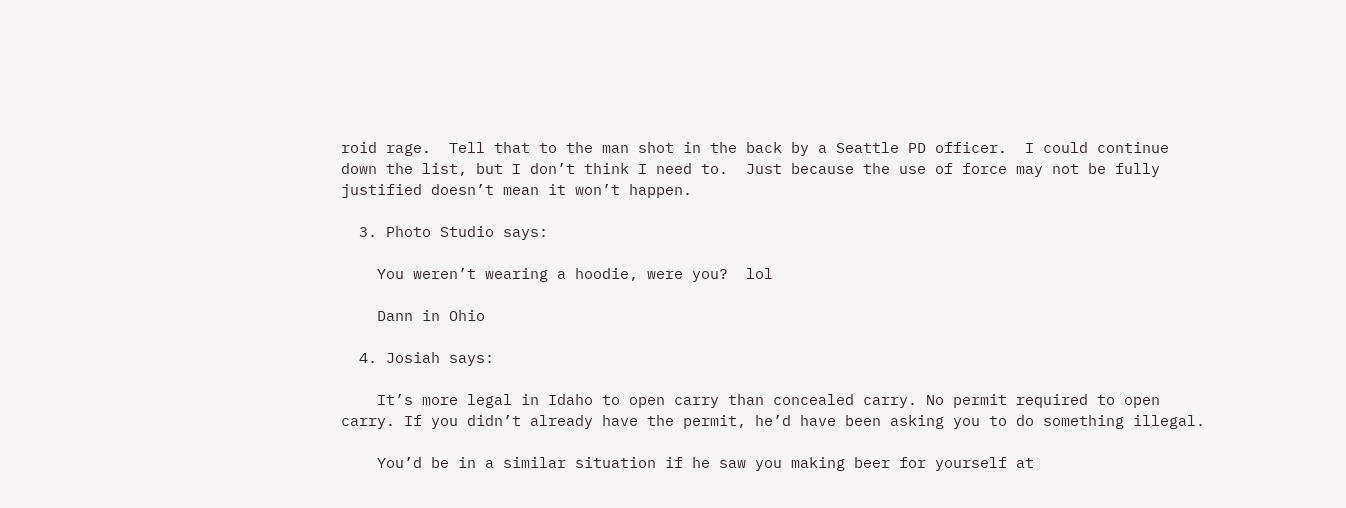roid rage.  Tell that to the man shot in the back by a Seattle PD officer.  I could continue down the list, but I don’t think I need to.  Just because the use of force may not be fully justified doesn’t mean it won’t happen.

  3. Photo Studio says:

    You weren’t wearing a hoodie, were you?  lol

    Dann in Ohio

  4. Josiah says:

    It’s more legal in Idaho to open carry than concealed carry. No permit required to open carry. If you didn’t already have the permit, he’d have been asking you to do something illegal.

    You’d be in a similar situation if he saw you making beer for yourself at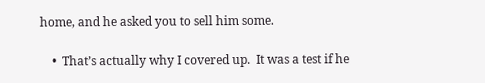home, and he asked you to sell him some.

    •  That’s actually why I covered up.  It was a test if he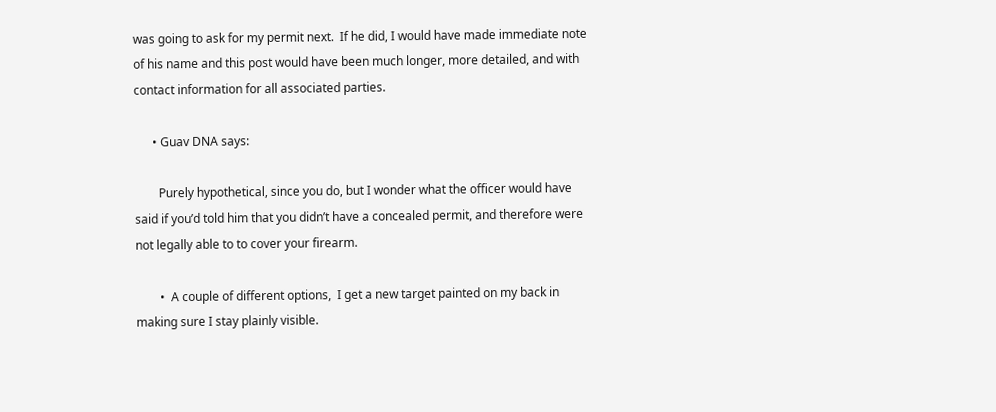was going to ask for my permit next.  If he did, I would have made immediate note of his name and this post would have been much longer, more detailed, and with contact information for all associated parties.

      • Guav DNA says:

        Purely hypothetical, since you do, but I wonder what the officer would have said if you’d told him that you didn’t have a concealed permit, and therefore were not legally able to to cover your firearm.

        •  A couple of different options,  I get a new target painted on my back in making sure I stay plainly visible.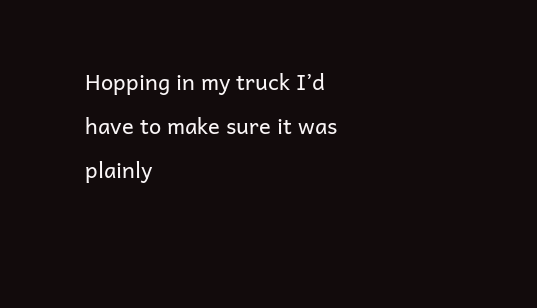Hopping in my truck I’d have to make sure it was plainly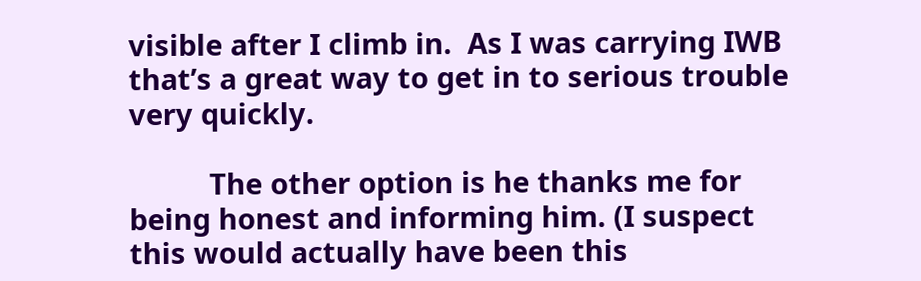visible after I climb in.  As I was carrying IWB that’s a great way to get in to serious trouble very quickly.

          The other option is he thanks me for being honest and informing him. (I suspect this would actually have been this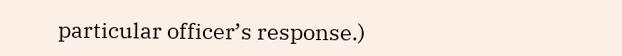particular officer’s response.)